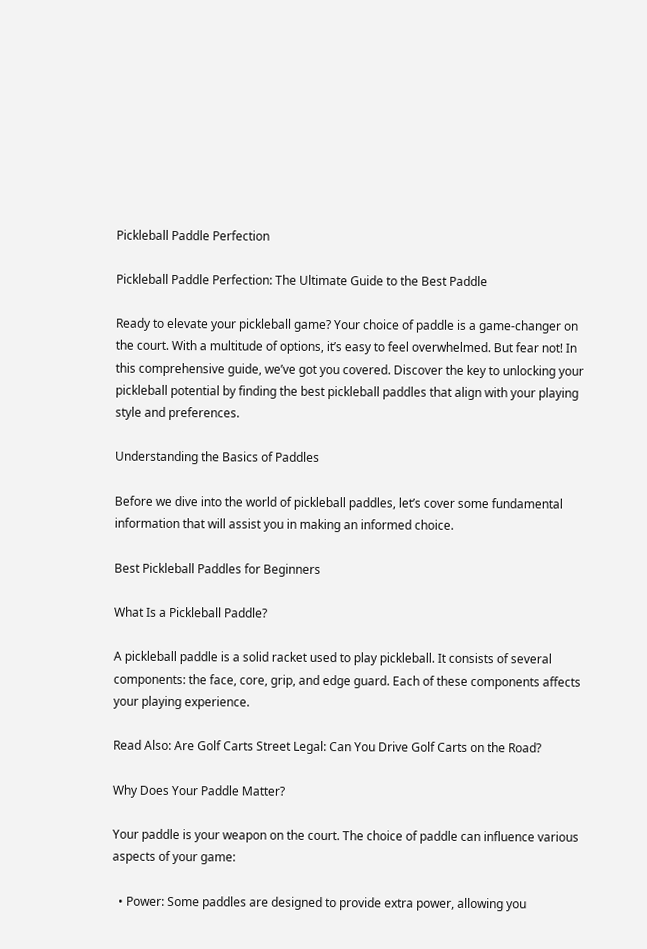Pickleball Paddle Perfection

Pickleball Paddle Perfection: The Ultimate Guide to the Best Paddle

Ready to elevate your pickleball game? Your choice of paddle is a game-changer on the court. With a multitude of options, it’s easy to feel overwhelmed. But fear not! In this comprehensive guide, we’ve got you covered. Discover the key to unlocking your pickleball potential by finding the best pickleball paddles that align with your playing style and preferences.

Understanding the Basics of Paddles

Before we dive into the world of pickleball paddles, let’s cover some fundamental information that will assist you in making an informed choice.

Best Pickleball Paddles for Beginners

What Is a Pickleball Paddle?

A pickleball paddle is a solid racket used to play pickleball. It consists of several components: the face, core, grip, and edge guard. Each of these components affects your playing experience.

Read Also: Are Golf Carts Street Legal: Can You Drive Golf Carts on the Road?

Why Does Your Paddle Matter?

Your paddle is your weapon on the court. The choice of paddle can influence various aspects of your game:

  • Power: Some paddles are designed to provide extra power, allowing you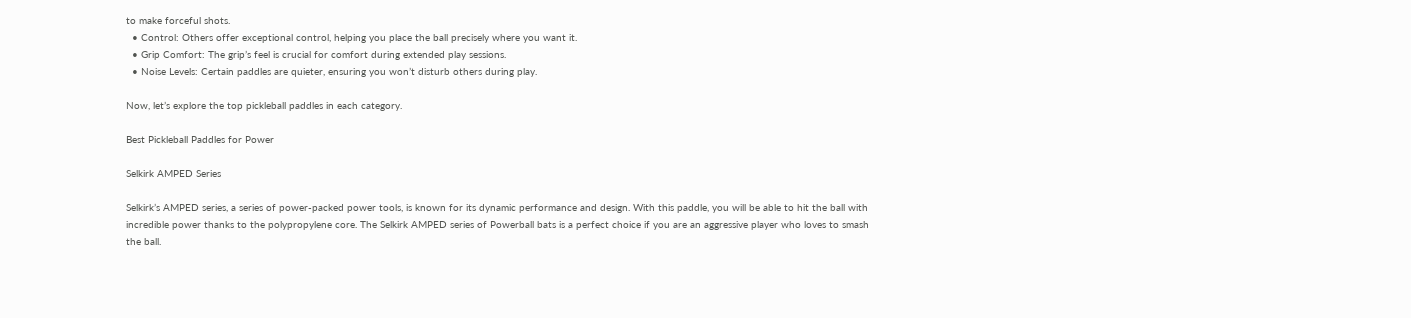to make forceful shots.
  • Control: Others offer exceptional control, helping you place the ball precisely where you want it.
  • Grip Comfort: The grip’s feel is crucial for comfort during extended play sessions.
  • Noise Levels: Certain paddles are quieter, ensuring you won’t disturb others during play.

Now, let’s explore the top pickleball paddles in each category.

Best Pickleball Paddles for Power

Selkirk AMPED Series

Selkirk’s AMPED series, a series of power-packed power tools, is known for its dynamic performance and design. With this paddle, you will be able to hit the ball with incredible power thanks to the polypropylene core. The Selkirk AMPED series of Powerball bats is a perfect choice if you are an aggressive player who loves to smash the ball.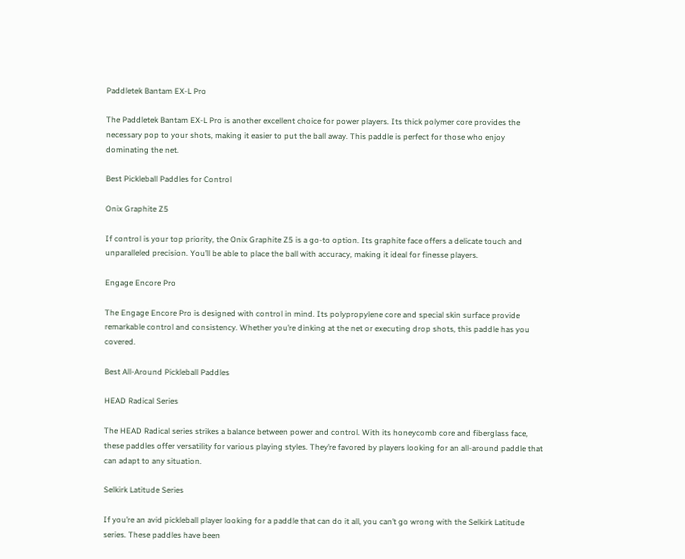Paddletek Bantam EX-L Pro

The Paddletek Bantam EX-L Pro is another excellent choice for power players. Its thick polymer core provides the necessary pop to your shots, making it easier to put the ball away. This paddle is perfect for those who enjoy dominating the net.

Best Pickleball Paddles for Control

Onix Graphite Z5

If control is your top priority, the Onix Graphite Z5 is a go-to option. Its graphite face offers a delicate touch and unparalleled precision. You’ll be able to place the ball with accuracy, making it ideal for finesse players.

Engage Encore Pro

The Engage Encore Pro is designed with control in mind. Its polypropylene core and special skin surface provide remarkable control and consistency. Whether you’re dinking at the net or executing drop shots, this paddle has you covered.

Best All-Around Pickleball Paddles

HEAD Radical Series

The HEAD Radical series strikes a balance between power and control. With its honeycomb core and fiberglass face, these paddles offer versatility for various playing styles. They’re favored by players looking for an all-around paddle that can adapt to any situation.

Selkirk Latitude Series

If you’re an avid pickleball player looking for a paddle that can do it all, you can’t go wrong with the Selkirk Latitude series. These paddles have been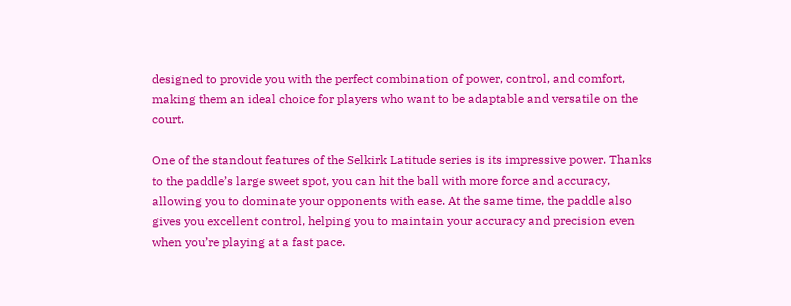designed to provide you with the perfect combination of power, control, and comfort, making them an ideal choice for players who want to be adaptable and versatile on the court.

One of the standout features of the Selkirk Latitude series is its impressive power. Thanks to the paddle’s large sweet spot, you can hit the ball with more force and accuracy, allowing you to dominate your opponents with ease. At the same time, the paddle also gives you excellent control, helping you to maintain your accuracy and precision even when you’re playing at a fast pace.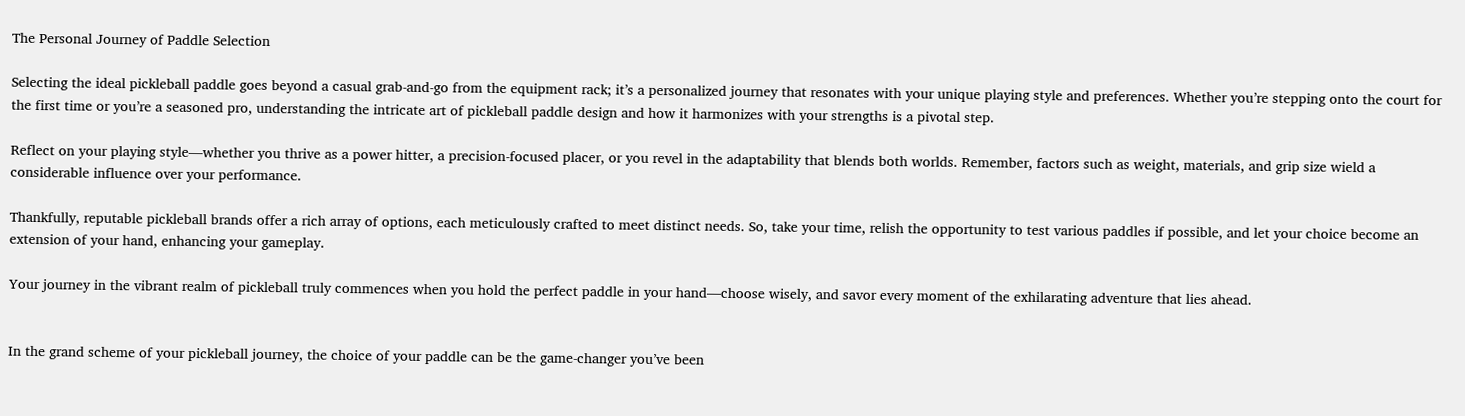The Personal Journey of Paddle Selection

Selecting the ideal pickleball paddle goes beyond a casual grab-and-go from the equipment rack; it’s a personalized journey that resonates with your unique playing style and preferences. Whether you’re stepping onto the court for the first time or you’re a seasoned pro, understanding the intricate art of pickleball paddle design and how it harmonizes with your strengths is a pivotal step.

Reflect on your playing style—whether you thrive as a power hitter, a precision-focused placer, or you revel in the adaptability that blends both worlds. Remember, factors such as weight, materials, and grip size wield a considerable influence over your performance.

Thankfully, reputable pickleball brands offer a rich array of options, each meticulously crafted to meet distinct needs. So, take your time, relish the opportunity to test various paddles if possible, and let your choice become an extension of your hand, enhancing your gameplay.

Your journey in the vibrant realm of pickleball truly commences when you hold the perfect paddle in your hand—choose wisely, and savor every moment of the exhilarating adventure that lies ahead.


In the grand scheme of your pickleball journey, the choice of your paddle can be the game-changer you’ve been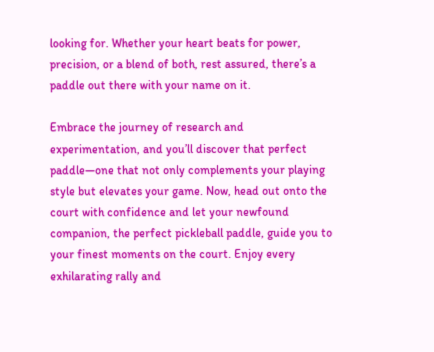looking for. Whether your heart beats for power, precision, or a blend of both, rest assured, there’s a paddle out there with your name on it.

Embrace the journey of research and experimentation, and you’ll discover that perfect paddle—one that not only complements your playing style but elevates your game. Now, head out onto the court with confidence and let your newfound companion, the perfect pickleball paddle, guide you to your finest moments on the court. Enjoy every exhilarating rally and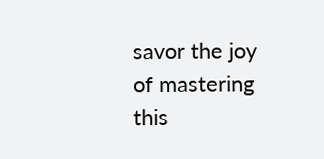savor the joy of mastering this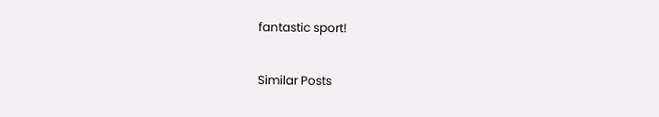fantastic sport!

Similar Posts